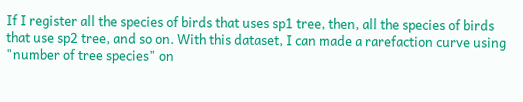If I register all the species of birds that uses sp1 tree, then, all the species of birds that use sp2 tree, and so on. With this dataset, I can made a rarefaction curve using "number of tree species" on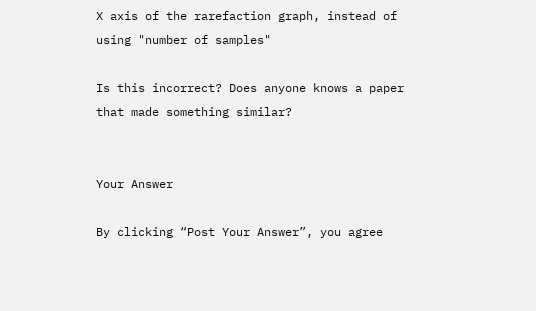X axis of the rarefaction graph, instead of using "number of samples"

Is this incorrect? Does anyone knows a paper that made something similar?


Your Answer

By clicking “Post Your Answer”, you agree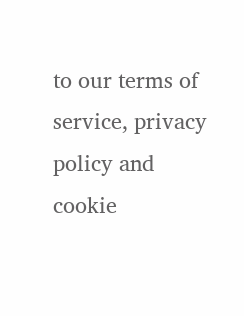to our terms of service, privacy policy and cookie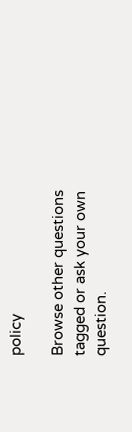policy

Browse other questions tagged or ask your own question.